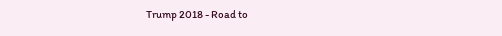Trump 2018 - Road to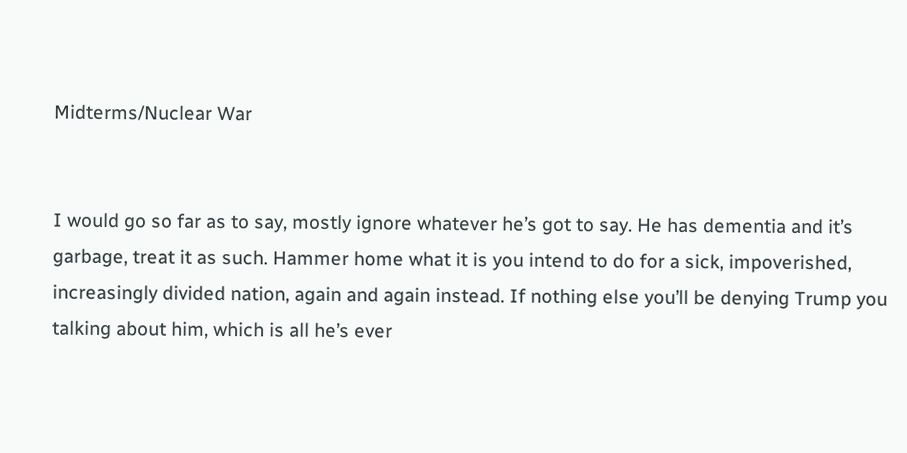Midterms/Nuclear War


I would go so far as to say, mostly ignore whatever he’s got to say. He has dementia and it’s garbage, treat it as such. Hammer home what it is you intend to do for a sick, impoverished, increasingly divided nation, again and again instead. If nothing else you’ll be denying Trump you talking about him, which is all he’s ever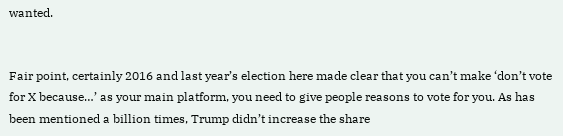wanted.


Fair point, certainly 2016 and last year’s election here made clear that you can’t make ‘don’t vote for X because…’ as your main platform, you need to give people reasons to vote for you. As has been mentioned a billion times, Trump didn’t increase the share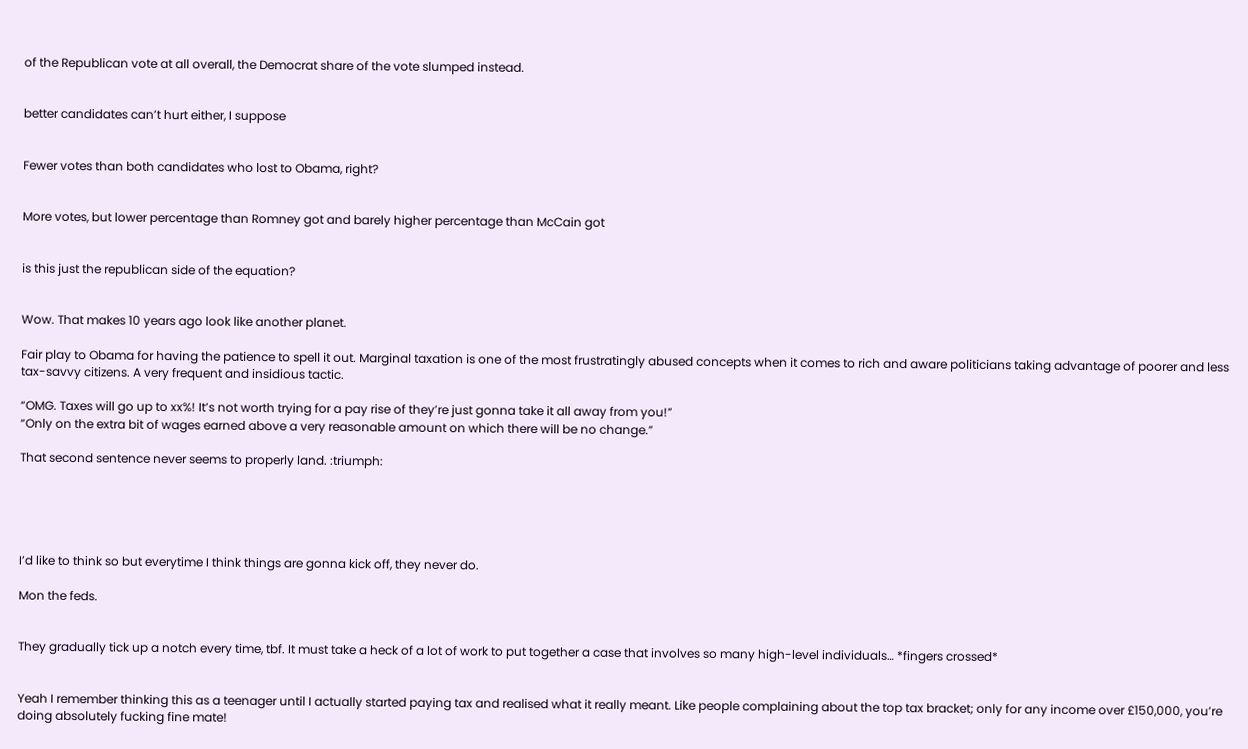of the Republican vote at all overall, the Democrat share of the vote slumped instead.


better candidates can’t hurt either, I suppose


Fewer votes than both candidates who lost to Obama, right?


More votes, but lower percentage than Romney got and barely higher percentage than McCain got


is this just the republican side of the equation?


Wow. That makes 10 years ago look like another planet.

Fair play to Obama for having the patience to spell it out. Marginal taxation is one of the most frustratingly abused concepts when it comes to rich and aware politicians taking advantage of poorer and less tax-savvy citizens. A very frequent and insidious tactic.

“OMG. Taxes will go up to xx%! It’s not worth trying for a pay rise of they’re just gonna take it all away from you!”
“Only on the extra bit of wages earned above a very reasonable amount on which there will be no change.”

That second sentence never seems to properly land. :triumph:





I’d like to think so but everytime I think things are gonna kick off, they never do.

Mon the feds.


They gradually tick up a notch every time, tbf. It must take a heck of a lot of work to put together a case that involves so many high-level individuals… *fingers crossed*


Yeah I remember thinking this as a teenager until I actually started paying tax and realised what it really meant. Like people complaining about the top tax bracket; only for any income over £150,000, you’re doing absolutely fucking fine mate!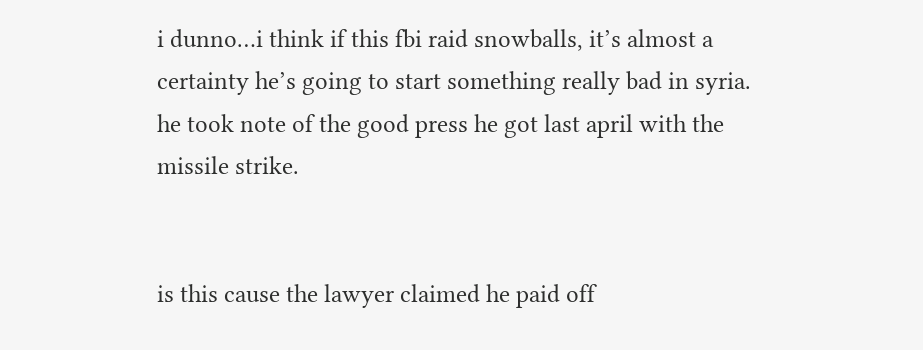i dunno…i think if this fbi raid snowballs, it’s almost a certainty he’s going to start something really bad in syria. he took note of the good press he got last april with the missile strike.


is this cause the lawyer claimed he paid off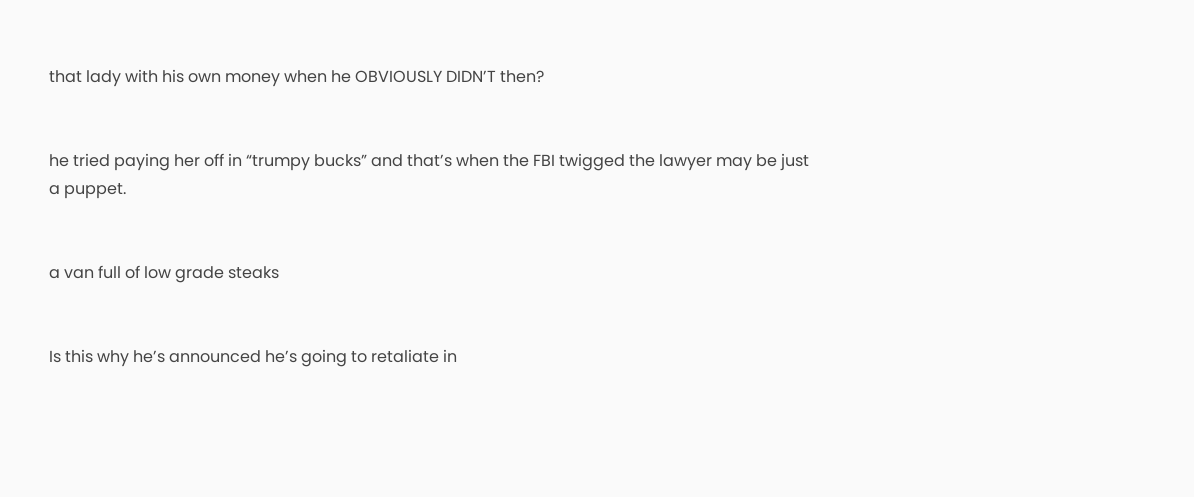that lady with his own money when he OBVIOUSLY DIDN’T then?


he tried paying her off in “trumpy bucks” and that’s when the FBI twigged the lawyer may be just a puppet.


a van full of low grade steaks


Is this why he’s announced he’s going to retaliate in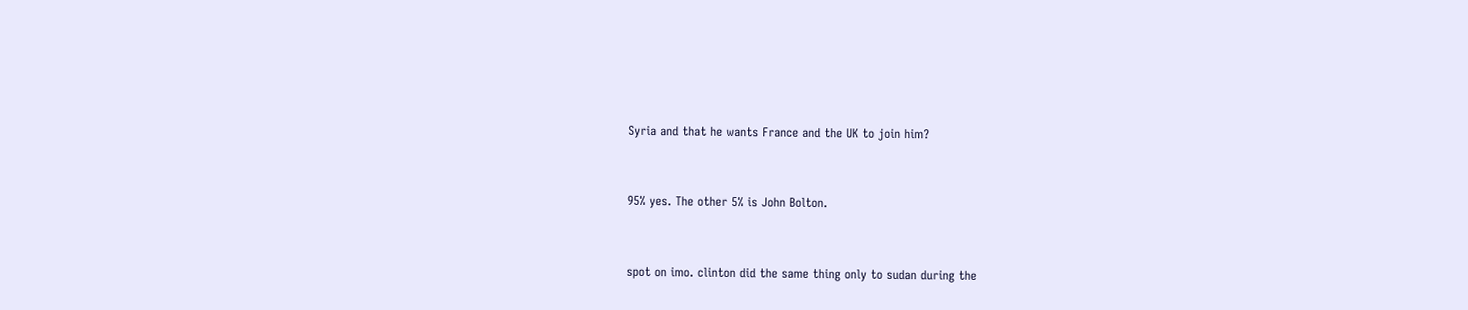Syria and that he wants France and the UK to join him?


95% yes. The other 5% is John Bolton.


spot on imo. clinton did the same thing only to sudan during the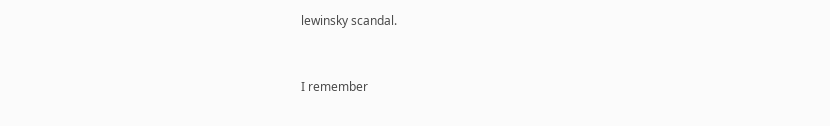lewinsky scandal.


I remember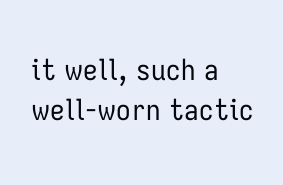it well, such a well-worn tactic